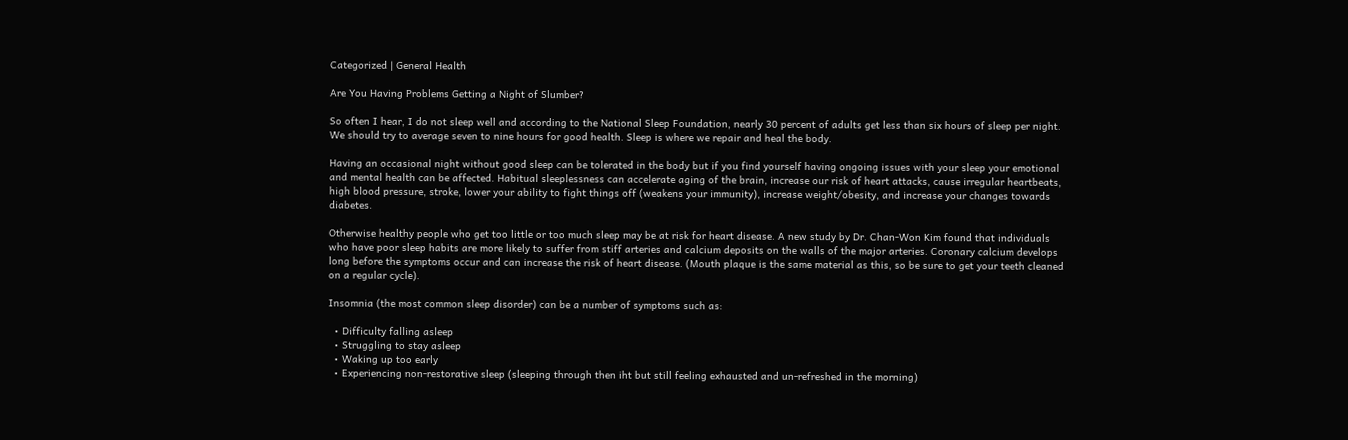Categorized | General Health

Are You Having Problems Getting a Night of Slumber?

So often I hear, I do not sleep well and according to the National Sleep Foundation, nearly 30 percent of adults get less than six hours of sleep per night. We should try to average seven to nine hours for good health. Sleep is where we repair and heal the body.

Having an occasional night without good sleep can be tolerated in the body but if you find yourself having ongoing issues with your sleep your emotional and mental health can be affected. Habitual sleeplessness can accelerate aging of the brain, increase our risk of heart attacks, cause irregular heartbeats, high blood pressure, stroke, lower your ability to fight things off (weakens your immunity), increase weight/obesity, and increase your changes towards diabetes.

Otherwise healthy people who get too little or too much sleep may be at risk for heart disease. A new study by Dr. Chan-Won Kim found that individuals who have poor sleep habits are more likely to suffer from stiff arteries and calcium deposits on the walls of the major arteries. Coronary calcium develops long before the symptoms occur and can increase the risk of heart disease. (Mouth plaque is the same material as this, so be sure to get your teeth cleaned on a regular cycle).

Insomnia (the most common sleep disorder) can be a number of symptoms such as:

  • Difficulty falling asleep
  • Struggling to stay asleep
  • Waking up too early
  • Experiencing non-restorative sleep (sleeping through then iht but still feeling exhausted and un-refreshed in the morning)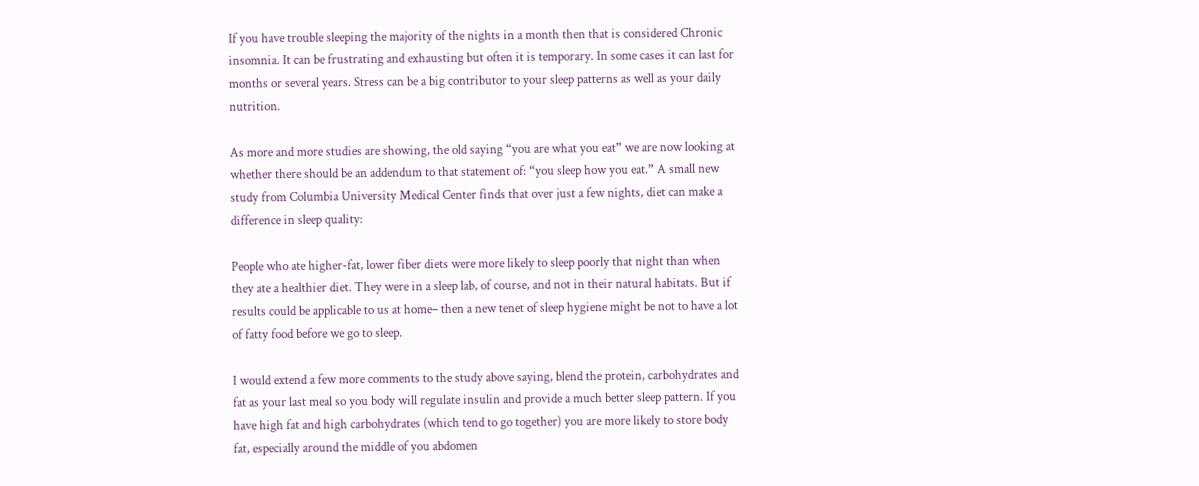If you have trouble sleeping the majority of the nights in a month then that is considered Chronic insomnia. It can be frustrating and exhausting but often it is temporary. In some cases it can last for months or several years. Stress can be a big contributor to your sleep patterns as well as your daily nutrition.

As more and more studies are showing, the old saying “you are what you eat” we are now looking at whether there should be an addendum to that statement of: “you sleep how you eat.” A small new study from Columbia University Medical Center finds that over just a few nights, diet can make a difference in sleep quality:

People who ate higher-fat, lower fiber diets were more likely to sleep poorly that night than when they ate a healthier diet. They were in a sleep lab, of course, and not in their natural habitats. But if results could be applicable to us at home– then a new tenet of sleep hygiene might be not to have a lot of fatty food before we go to sleep.

I would extend a few more comments to the study above saying, blend the protein, carbohydrates and fat as your last meal so you body will regulate insulin and provide a much better sleep pattern. If you have high fat and high carbohydrates (which tend to go together) you are more likely to store body fat, especially around the middle of you abdomen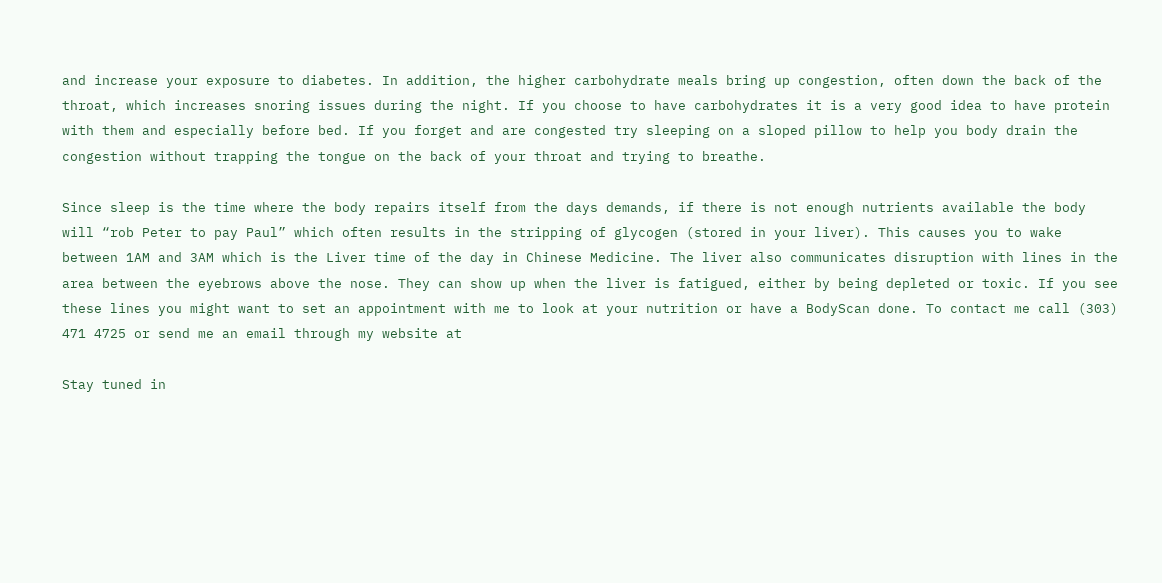and increase your exposure to diabetes. In addition, the higher carbohydrate meals bring up congestion, often down the back of the throat, which increases snoring issues during the night. If you choose to have carbohydrates it is a very good idea to have protein with them and especially before bed. If you forget and are congested try sleeping on a sloped pillow to help you body drain the congestion without trapping the tongue on the back of your throat and trying to breathe.

Since sleep is the time where the body repairs itself from the days demands, if there is not enough nutrients available the body will “rob Peter to pay Paul” which often results in the stripping of glycogen (stored in your liver). This causes you to wake between 1AM and 3AM which is the Liver time of the day in Chinese Medicine. The liver also communicates disruption with lines in the area between the eyebrows above the nose. They can show up when the liver is fatigued, either by being depleted or toxic. If you see these lines you might want to set an appointment with me to look at your nutrition or have a BodyScan done. To contact me call (303) 471 4725 or send me an email through my website at

Stay tuned in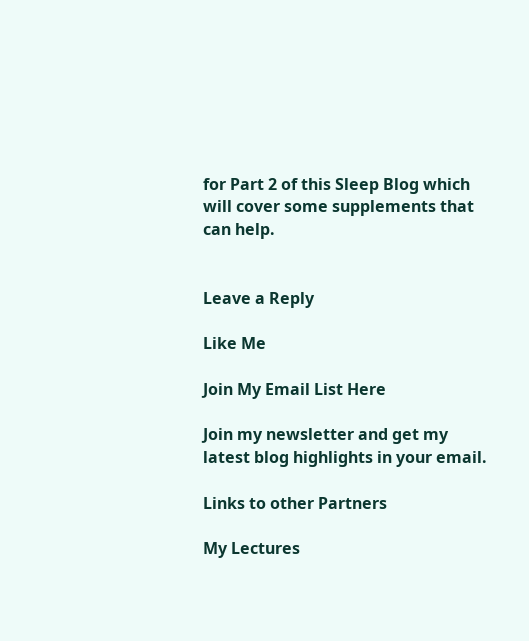for Part 2 of this Sleep Blog which will cover some supplements that can help.


Leave a Reply

Like Me

Join My Email List Here

Join my newsletter and get my latest blog highlights in your email.

Links to other Partners

My Lectures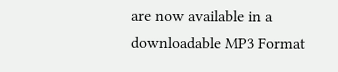are now available in a downloadable MP3 Format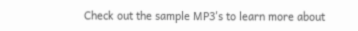Check out the sample MP3's to learn more about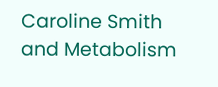Caroline Smith and Metabolism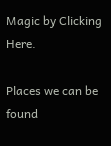Magic by Clicking Here.

Places we can be found